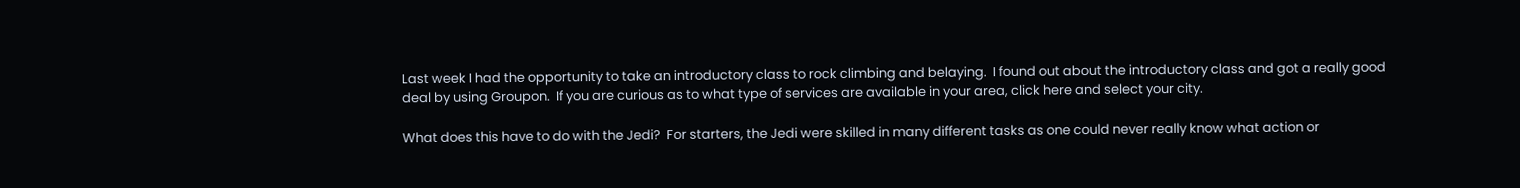Last week I had the opportunity to take an introductory class to rock climbing and belaying.  I found out about the introductory class and got a really good deal by using Groupon.  If you are curious as to what type of services are available in your area, click here and select your city.

What does this have to do with the Jedi?  For starters, the Jedi were skilled in many different tasks as one could never really know what action or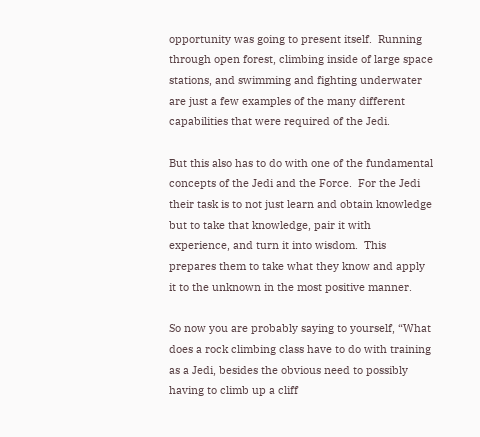opportunity was going to present itself.  Running through open forest, climbing inside of large space stations, and swimming and fighting underwater are just a few examples of the many different capabilities that were required of the Jedi.

But this also has to do with one of the fundamental concepts of the Jedi and the Force.  For the Jedi their task is to not just learn and obtain knowledge but to take that knowledge, pair it with experience, and turn it into wisdom.  This prepares them to take what they know and apply it to the unknown in the most positive manner.

So now you are probably saying to yourself, “What does a rock climbing class have to do with training as a Jedi, besides the obvious need to possibly having to climb up a cliff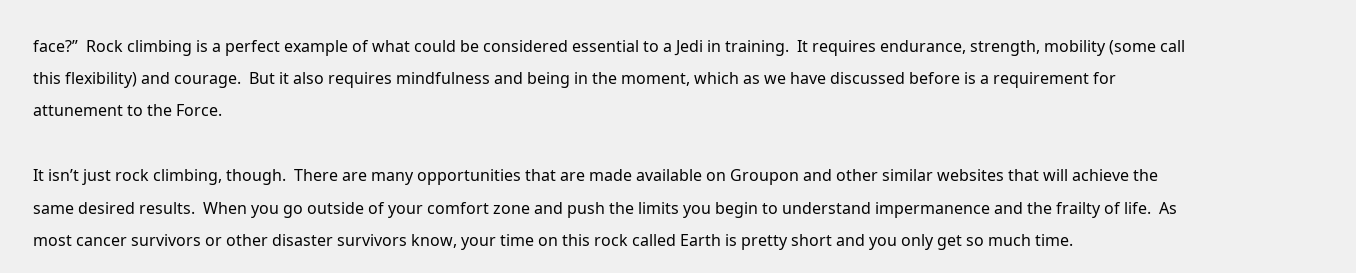face?”  Rock climbing is a perfect example of what could be considered essential to a Jedi in training.  It requires endurance, strength, mobility (some call this flexibility) and courage.  But it also requires mindfulness and being in the moment, which as we have discussed before is a requirement for attunement to the Force.

It isn’t just rock climbing, though.  There are many opportunities that are made available on Groupon and other similar websites that will achieve the same desired results.  When you go outside of your comfort zone and push the limits you begin to understand impermanence and the frailty of life.  As most cancer survivors or other disaster survivors know, your time on this rock called Earth is pretty short and you only get so much time.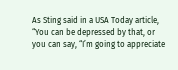As Sting said in a USA Today article, “You can be depressed by that, or you can say, “I’m going to appreciate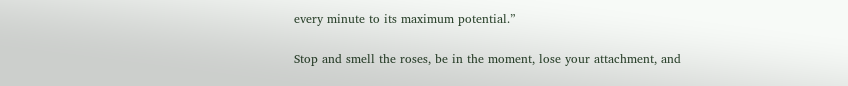every minute to its maximum potential.”

Stop and smell the roses, be in the moment, lose your attachment, and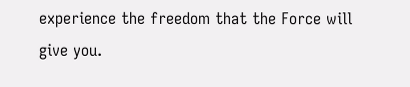experience the freedom that the Force will give you.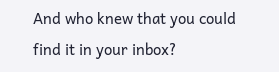And who knew that you could find it in your inbox?